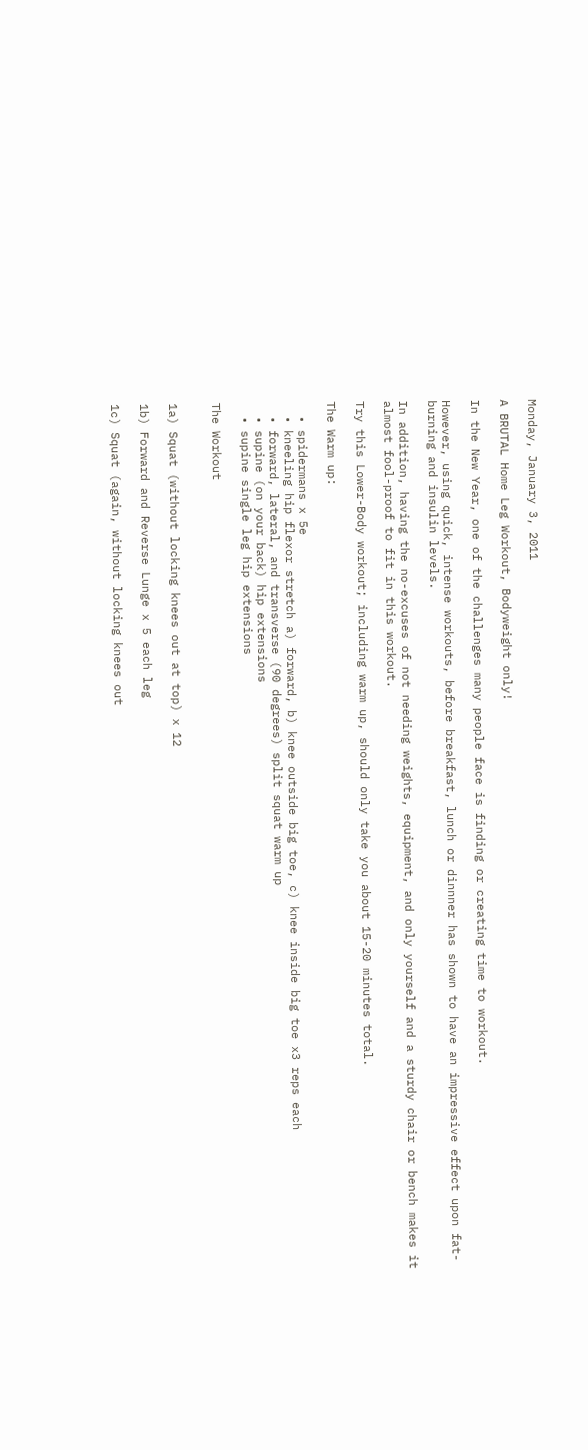Monday, January 3, 2011

A BRUTAL Home Leg Workout, Bodyweight only!

In the New Year, one of the challenges many people face is finding or creating time to workout.

However, using quick, intense workouts, before breakfast, lunch or dinnner has shown to have an impressive effect upon fat-burning and insulin levels.

In addition, having the no-excuses of not needing weights, equipment, and only yourself and a sturdy chair or bench makes it almost fool-proof to fit in this workout.

Try this Lower-Body workout; including warm up, should only take you about 15-20 minutes total.

The Warm up:

  • spidermans x 5e
  • kneeling hip flexor stretch a) forward, b) knee outside big toe, c) knee inside big toe x3 reps each
  • forward, lateral, and transverse (90 degrees) split squat warm up
  • supine (on your back) hip extensions
  • supine single leg hip extensions

The Workout


1a) Squat (without locking knees out at top) x 12

1b) Forward and Reverse Lunge x 5 each leg

1c) Squat (again, without locking knees out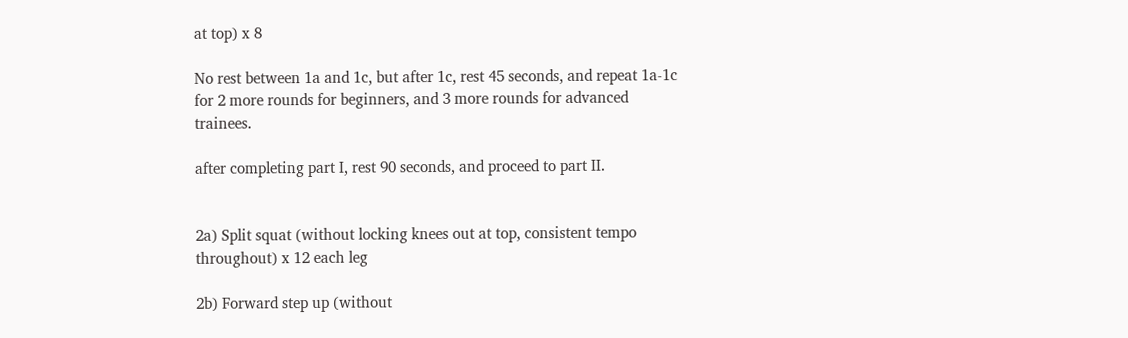at top) x 8

No rest between 1a and 1c, but after 1c, rest 45 seconds, and repeat 1a-1c for 2 more rounds for beginners, and 3 more rounds for advanced trainees.

after completing part I, rest 90 seconds, and proceed to part II.


2a) Split squat (without locking knees out at top, consistent tempo throughout) x 12 each leg

2b) Forward step up (without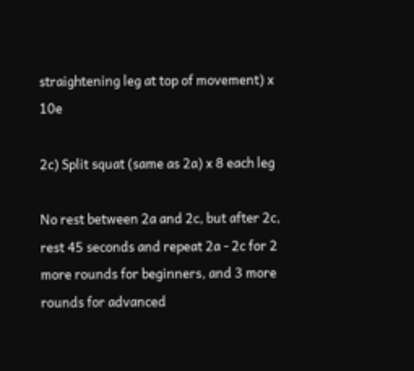straightening leg at top of movement) x 10e

2c) Split squat (same as 2a) x 8 each leg

No rest between 2a and 2c, but after 2c, rest 45 seconds and repeat 2a - 2c for 2 more rounds for beginners, and 3 more rounds for advanced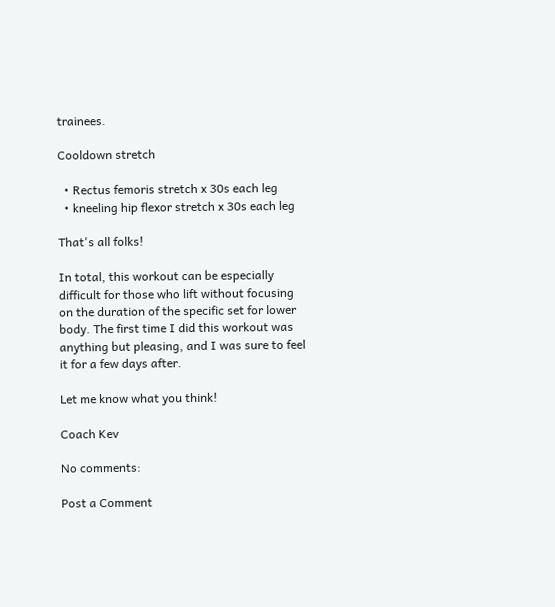trainees.

Cooldown stretch

  • Rectus femoris stretch x 30s each leg
  • kneeling hip flexor stretch x 30s each leg

That's all folks!

In total, this workout can be especially difficult for those who lift without focusing on the duration of the specific set for lower body. The first time I did this workout was anything but pleasing, and I was sure to feel it for a few days after.

Let me know what you think!

Coach Kev

No comments:

Post a Comment